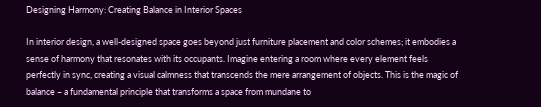Designing Harmony: Creating Balance in Interior Spaces

In interior design, a well-designed space goes beyond just furniture placement and color schemes; it embodies a sense of harmony that resonates with its occupants. Imagine entering a room where every element feels perfectly in sync, creating a visual calmness that transcends the mere arrangement of objects. This is the magic of balance – a fundamental principle that transforms a space from mundane to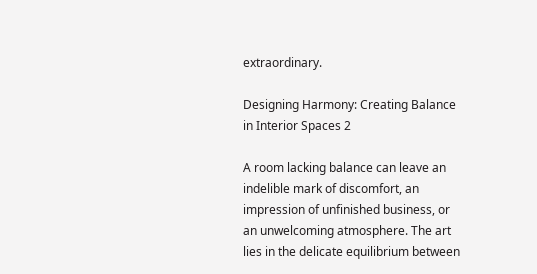extraordinary.

Designing Harmony: Creating Balance in Interior Spaces 2

A room lacking balance can leave an indelible mark of discomfort, an impression of unfinished business, or an unwelcoming atmosphere. The art lies in the delicate equilibrium between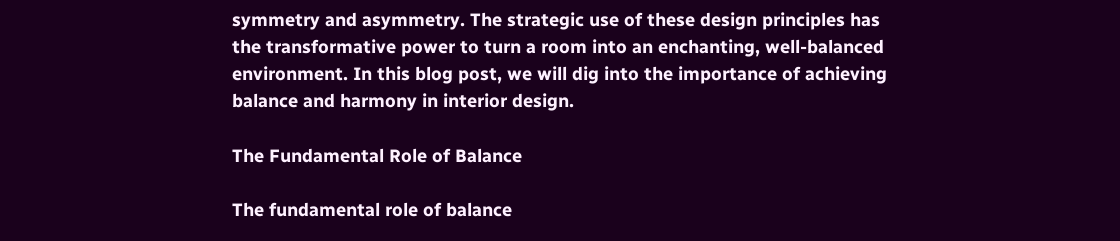symmetry and asymmetry. The strategic use of these design principles has the transformative power to turn a room into an enchanting, well-balanced environment. In this blog post, we will dig into the importance of achieving balance and harmony in interior design.

The Fundamental Role of Balance

The fundamental role of balance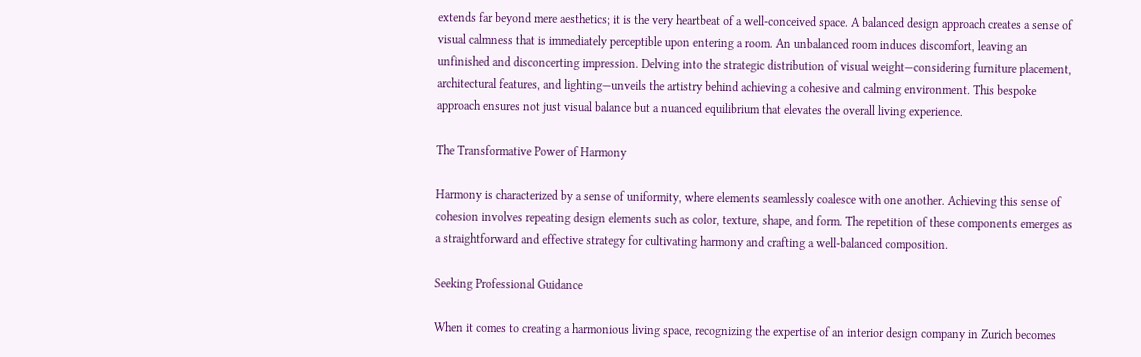extends far beyond mere aesthetics; it is the very heartbeat of a well-conceived space. A balanced design approach creates a sense of visual calmness that is immediately perceptible upon entering a room. An unbalanced room induces discomfort, leaving an unfinished and disconcerting impression. Delving into the strategic distribution of visual weight—considering furniture placement, architectural features, and lighting—unveils the artistry behind achieving a cohesive and calming environment. This bespoke approach ensures not just visual balance but a nuanced equilibrium that elevates the overall living experience.

The Transformative Power of Harmony

Harmony is characterized by a sense of uniformity, where elements seamlessly coalesce with one another. Achieving this sense of cohesion involves repeating design elements such as color, texture, shape, and form. The repetition of these components emerges as a straightforward and effective strategy for cultivating harmony and crafting a well-balanced composition.

Seeking Professional Guidance

When it comes to creating a harmonious living space, recognizing the expertise of an interior design company in Zurich becomes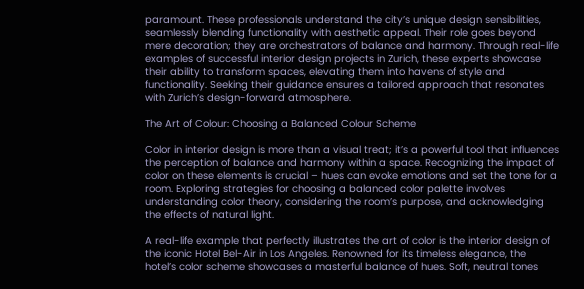paramount. These professionals understand the city’s unique design sensibilities, seamlessly blending functionality with aesthetic appeal. Their role goes beyond mere decoration; they are orchestrators of balance and harmony. Through real-life examples of successful interior design projects in Zurich, these experts showcase their ability to transform spaces, elevating them into havens of style and functionality. Seeking their guidance ensures a tailored approach that resonates with Zurich’s design-forward atmosphere.

The Art of Colour: Choosing a Balanced Colour Scheme

Color in interior design is more than a visual treat; it’s a powerful tool that influences the perception of balance and harmony within a space. Recognizing the impact of color on these elements is crucial – hues can evoke emotions and set the tone for a room. Exploring strategies for choosing a balanced color palette involves understanding color theory, considering the room’s purpose, and acknowledging the effects of natural light.

A real-life example that perfectly illustrates the art of color is the interior design of the iconic Hotel Bel-Air in Los Angeles. Renowned for its timeless elegance, the hotel’s color scheme showcases a masterful balance of hues. Soft, neutral tones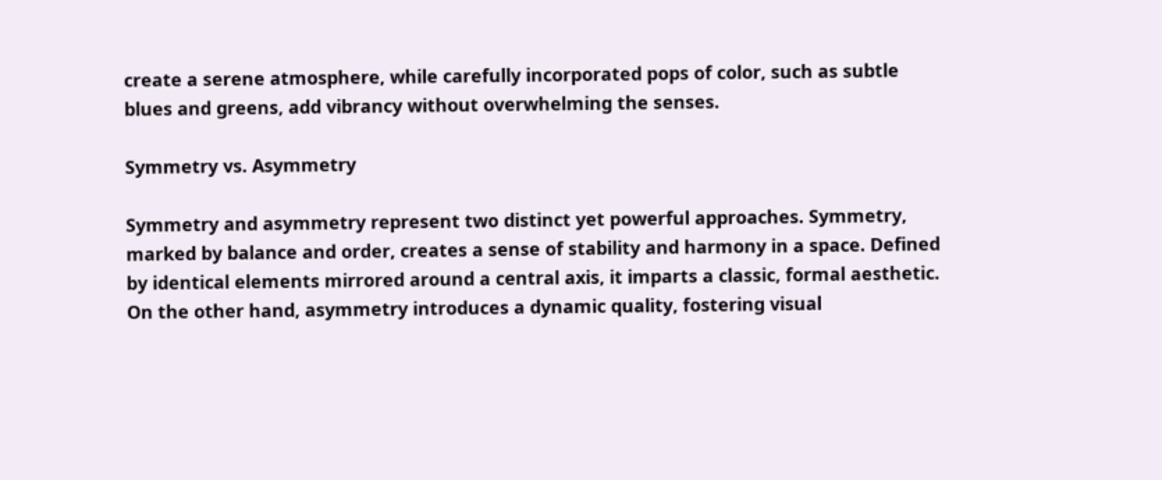create a serene atmosphere, while carefully incorporated pops of color, such as subtle blues and greens, add vibrancy without overwhelming the senses.

Symmetry vs. Asymmetry

Symmetry and asymmetry represent two distinct yet powerful approaches. Symmetry, marked by balance and order, creates a sense of stability and harmony in a space. Defined by identical elements mirrored around a central axis, it imparts a classic, formal aesthetic. On the other hand, asymmetry introduces a dynamic quality, fostering visual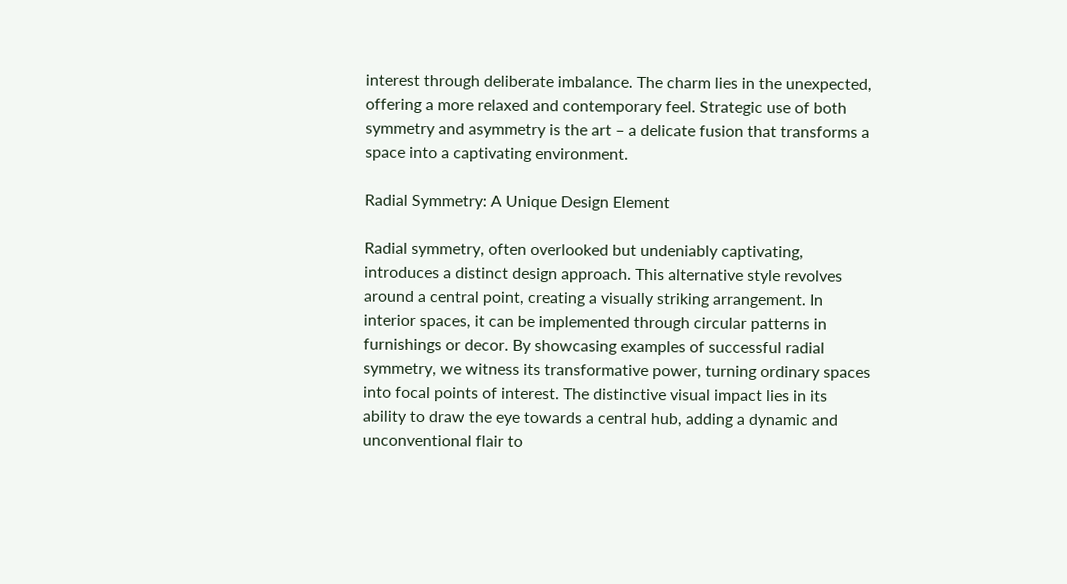interest through deliberate imbalance. The charm lies in the unexpected, offering a more relaxed and contemporary feel. Strategic use of both symmetry and asymmetry is the art – a delicate fusion that transforms a space into a captivating environment.

Radial Symmetry: A Unique Design Element

Radial symmetry, often overlooked but undeniably captivating, introduces a distinct design approach. This alternative style revolves around a central point, creating a visually striking arrangement. In interior spaces, it can be implemented through circular patterns in furnishings or decor. By showcasing examples of successful radial symmetry, we witness its transformative power, turning ordinary spaces into focal points of interest. The distinctive visual impact lies in its ability to draw the eye towards a central hub, adding a dynamic and unconventional flair to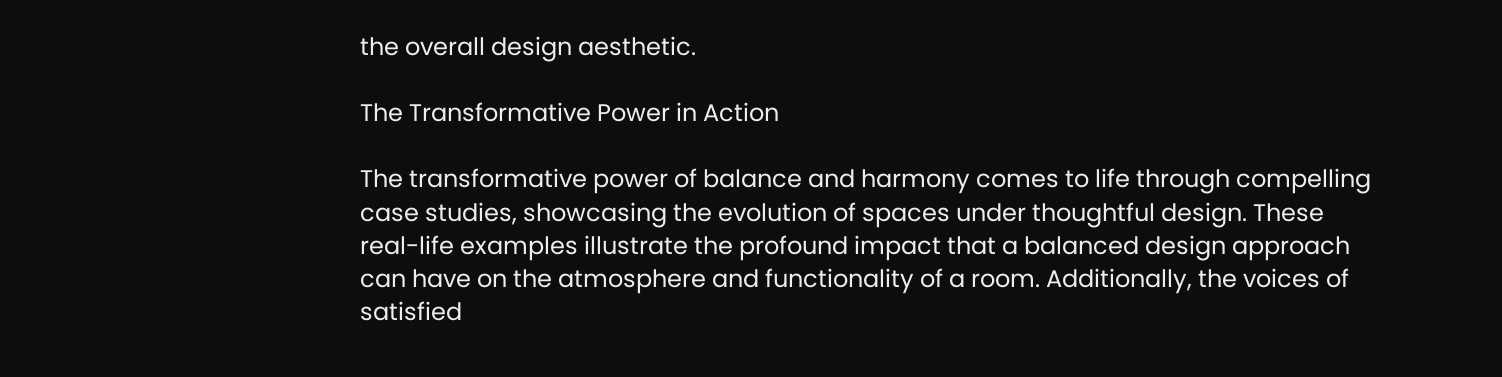the overall design aesthetic.

The Transformative Power in Action

The transformative power of balance and harmony comes to life through compelling case studies, showcasing the evolution of spaces under thoughtful design. These real-life examples illustrate the profound impact that a balanced design approach can have on the atmosphere and functionality of a room. Additionally, the voices of satisfied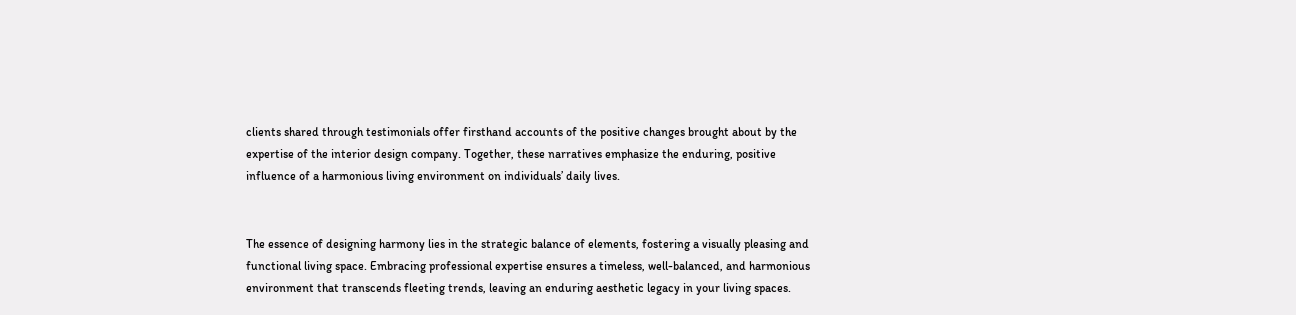clients shared through testimonials offer firsthand accounts of the positive changes brought about by the expertise of the interior design company. Together, these narratives emphasize the enduring, positive influence of a harmonious living environment on individuals’ daily lives.


The essence of designing harmony lies in the strategic balance of elements, fostering a visually pleasing and functional living space. Embracing professional expertise ensures a timeless, well-balanced, and harmonious environment that transcends fleeting trends, leaving an enduring aesthetic legacy in your living spaces.